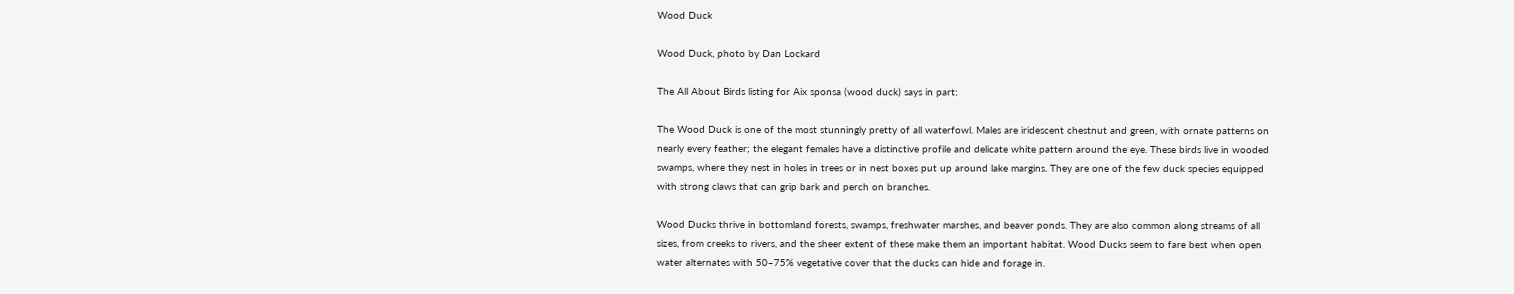Wood Duck

Wood Duck, photo by Dan Lockard

The All About Birds listing for Aix sponsa (wood duck) says in part:

The Wood Duck is one of the most stunningly pretty of all waterfowl. Males are iridescent chestnut and green, with ornate patterns on nearly every feather; the elegant females have a distinctive profile and delicate white pattern around the eye. These birds live in wooded swamps, where they nest in holes in trees or in nest boxes put up around lake margins. They are one of the few duck species equipped with strong claws that can grip bark and perch on branches.

Wood Ducks thrive in bottomland forests, swamps, freshwater marshes, and beaver ponds. They are also common along streams of all sizes, from creeks to rivers, and the sheer extent of these make them an important habitat. Wood Ducks seem to fare best when open water alternates with 50–75% vegetative cover that the ducks can hide and forage in.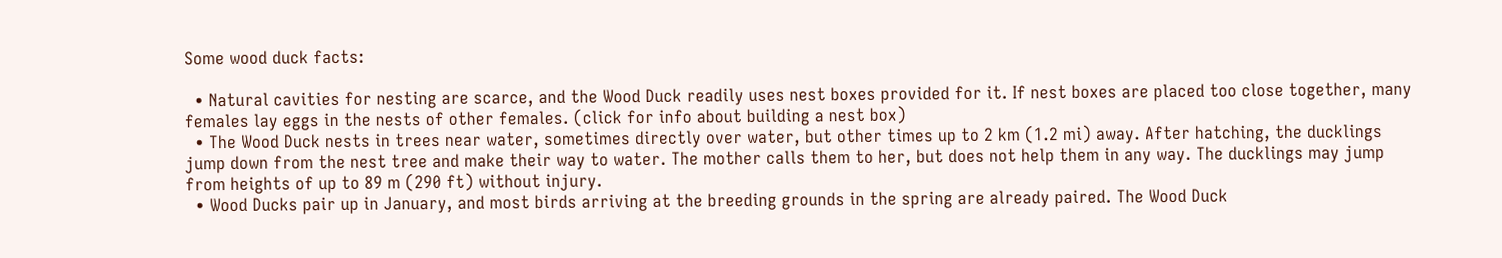Some wood duck facts:

  • Natural cavities for nesting are scarce, and the Wood Duck readily uses nest boxes provided for it. If nest boxes are placed too close together, many females lay eggs in the nests of other females. (click for info about building a nest box)
  • The Wood Duck nests in trees near water, sometimes directly over water, but other times up to 2 km (1.2 mi) away. After hatching, the ducklings jump down from the nest tree and make their way to water. The mother calls them to her, but does not help them in any way. The ducklings may jump from heights of up to 89 m (290 ft) without injury.
  • Wood Ducks pair up in January, and most birds arriving at the breeding grounds in the spring are already paired. The Wood Duck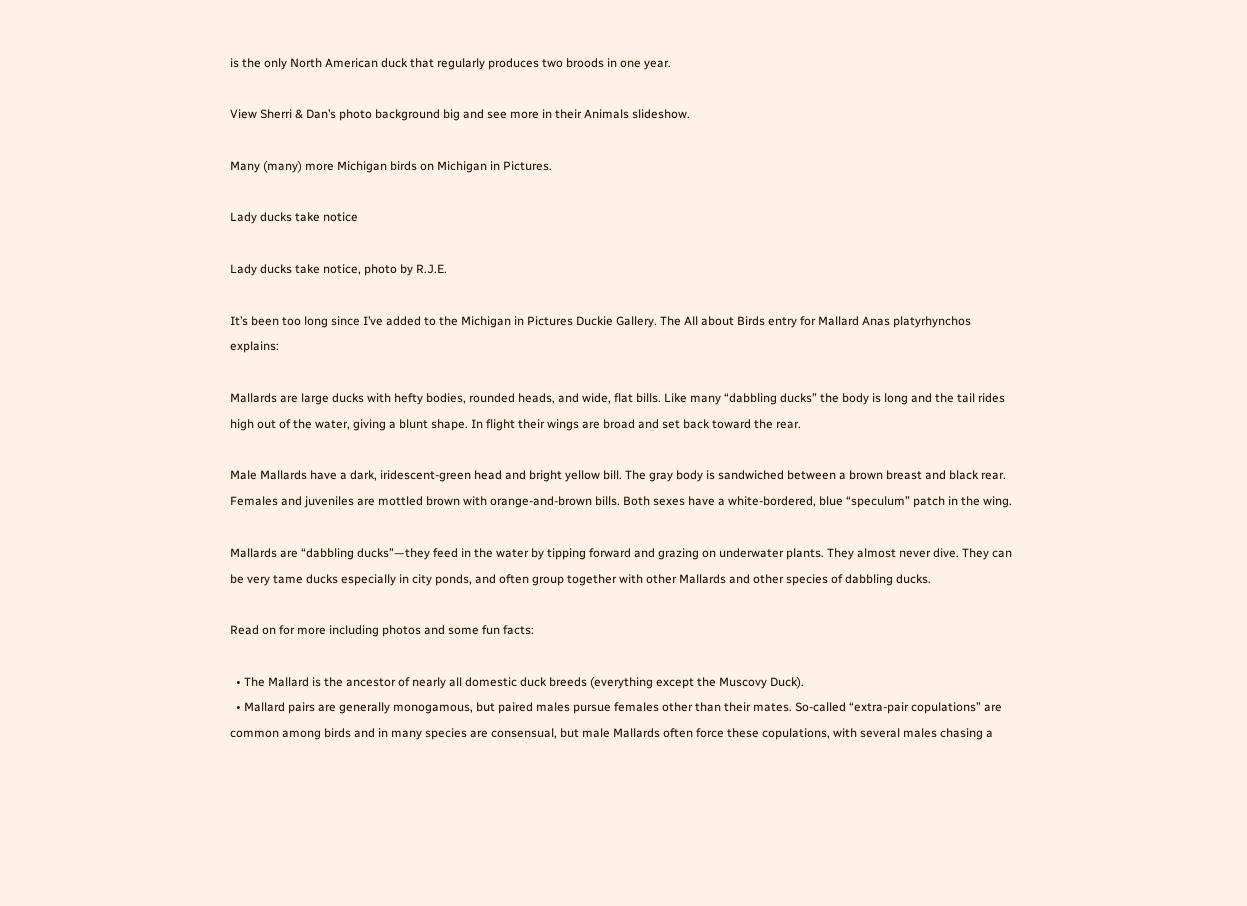is the only North American duck that regularly produces two broods in one year.

View Sherri & Dan’s photo background big and see more in their Animals slideshow.

Many (many) more Michigan birds on Michigan in Pictures.

Lady ducks take notice

Lady ducks take notice, photo by R.J.E.

It’s been too long since I’ve added to the Michigan in Pictures Duckie Gallery. The All about Birds entry for Mallard Anas platyrhynchos explains:

Mallards are large ducks with hefty bodies, rounded heads, and wide, flat bills. Like many “dabbling ducks” the body is long and the tail rides high out of the water, giving a blunt shape. In flight their wings are broad and set back toward the rear.

Male Mallards have a dark, iridescent-green head and bright yellow bill. The gray body is sandwiched between a brown breast and black rear. Females and juveniles are mottled brown with orange-and-brown bills. Both sexes have a white-bordered, blue “speculum” patch in the wing.

Mallards are “dabbling ducks”—they feed in the water by tipping forward and grazing on underwater plants. They almost never dive. They can be very tame ducks especially in city ponds, and often group together with other Mallards and other species of dabbling ducks.

Read on for more including photos and some fun facts:

  • The Mallard is the ancestor of nearly all domestic duck breeds (everything except the Muscovy Duck).
  • Mallard pairs are generally monogamous, but paired males pursue females other than their mates. So-called “extra-pair copulations” are common among birds and in many species are consensual, but male Mallards often force these copulations, with several males chasing a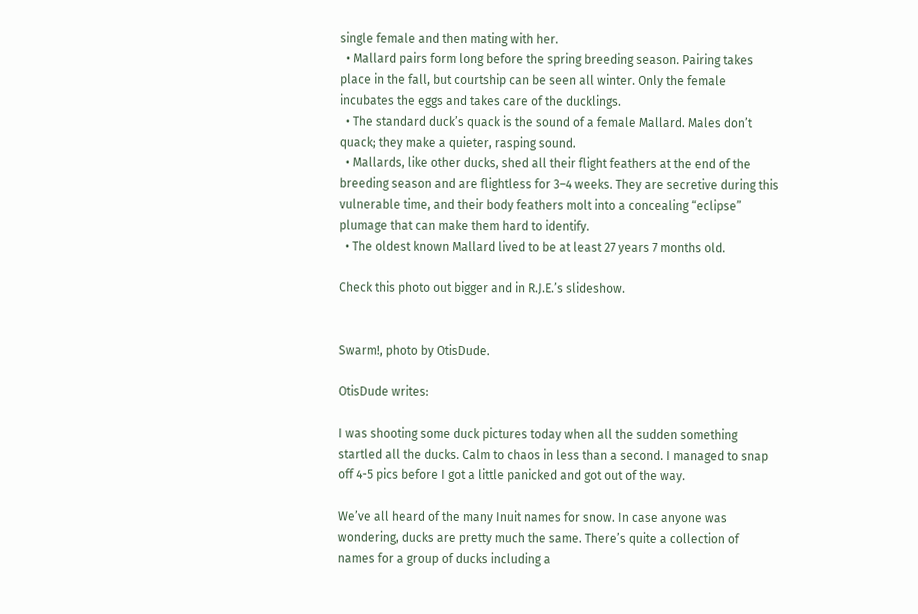single female and then mating with her.
  • Mallard pairs form long before the spring breeding season. Pairing takes place in the fall, but courtship can be seen all winter. Only the female incubates the eggs and takes care of the ducklings.
  • The standard duck’s quack is the sound of a female Mallard. Males don’t quack; they make a quieter, rasping sound.
  • Mallards, like other ducks, shed all their flight feathers at the end of the breeding season and are flightless for 3–4 weeks. They are secretive during this vulnerable time, and their body feathers molt into a concealing “eclipse” plumage that can make them hard to identify.
  • The oldest known Mallard lived to be at least 27 years 7 months old.

Check this photo out bigger and in R.J.E.’s slideshow.


Swarm!, photo by OtisDude.

OtisDude writes:

I was shooting some duck pictures today when all the sudden something startled all the ducks. Calm to chaos in less than a second. I managed to snap off 4-5 pics before I got a little panicked and got out of the way.

We’ve all heard of the many Inuit names for snow. In case anyone was wondering, ducks are pretty much the same. There’s quite a collection of names for a group of ducks including a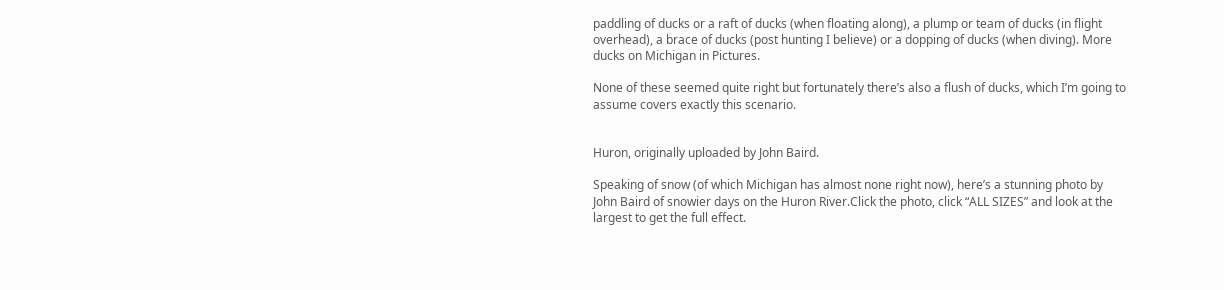paddling of ducks or a raft of ducks (when floating along), a plump or team of ducks (in flight overhead), a brace of ducks (post hunting I believe) or a dopping of ducks (when diving). More ducks on Michigan in Pictures.

None of these seemed quite right but fortunately there’s also a flush of ducks, which I’m going to assume covers exactly this scenario.


Huron, originally uploaded by John Baird.

Speaking of snow (of which Michigan has almost none right now), here’s a stunning photo by John Baird of snowier days on the Huron River.Click the photo, click “ALL SIZES” and look at the largest to get the full effect.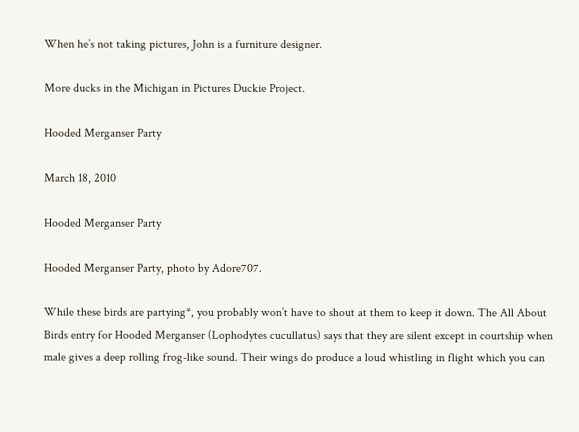When he’s not taking pictures, John is a furniture designer.

More ducks in the Michigan in Pictures Duckie Project.

Hooded Merganser Party

March 18, 2010

Hooded Merganser Party

Hooded Merganser Party, photo by Adore707.

While these birds are partying*, you probably won’t have to shout at them to keep it down. The All About Birds entry for Hooded Merganser (Lophodytes cucullatus) says that they are silent except in courtship when male gives a deep rolling frog-like sound. Their wings do produce a loud whistling in flight which you can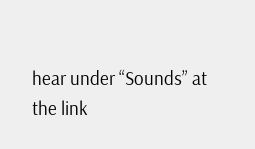hear under “Sounds” at the link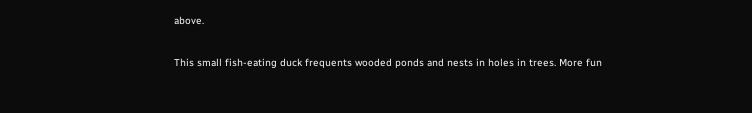above.

This small fish-eating duck frequents wooded ponds and nests in holes in trees. More fun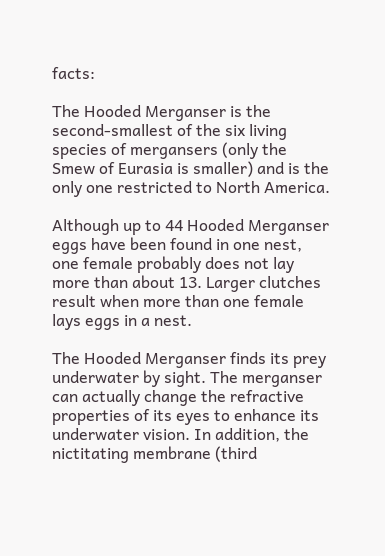facts:

The Hooded Merganser is the second-smallest of the six living species of mergansers (only the Smew of Eurasia is smaller) and is the only one restricted to North America.

Although up to 44 Hooded Merganser eggs have been found in one nest, one female probably does not lay more than about 13. Larger clutches result when more than one female lays eggs in a nest.

The Hooded Merganser finds its prey underwater by sight. The merganser can actually change the refractive properties of its eyes to enhance its underwater vision. In addition, the nictitating membrane (third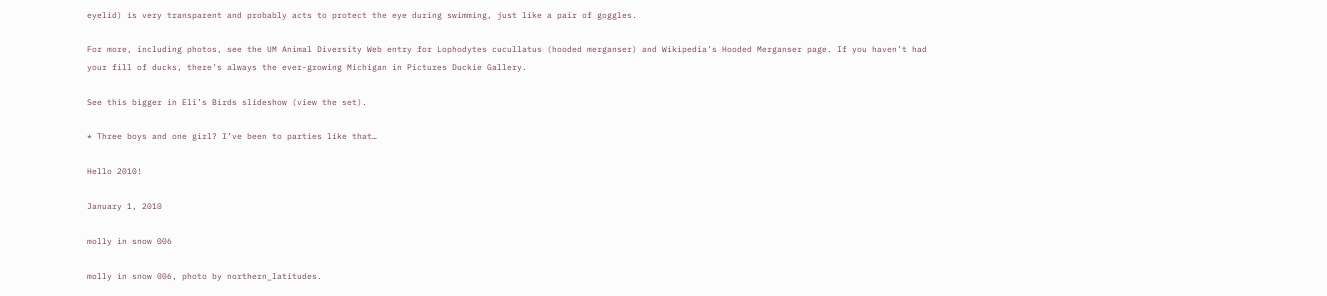eyelid) is very transparent and probably acts to protect the eye during swimming, just like a pair of goggles.

For more, including photos, see the UM Animal Diversity Web entry for Lophodytes cucullatus (hooded merganser) and Wikipedia’s Hooded Merganser page. If you haven’t had your fill of ducks, there’s always the ever-growing Michigan in Pictures Duckie Gallery.

See this bigger in Eli’s Birds slideshow (view the set).

* Three boys and one girl? I’ve been to parties like that…

Hello 2010!

January 1, 2010

molly in snow 006

molly in snow 006, photo by northern_latitudes.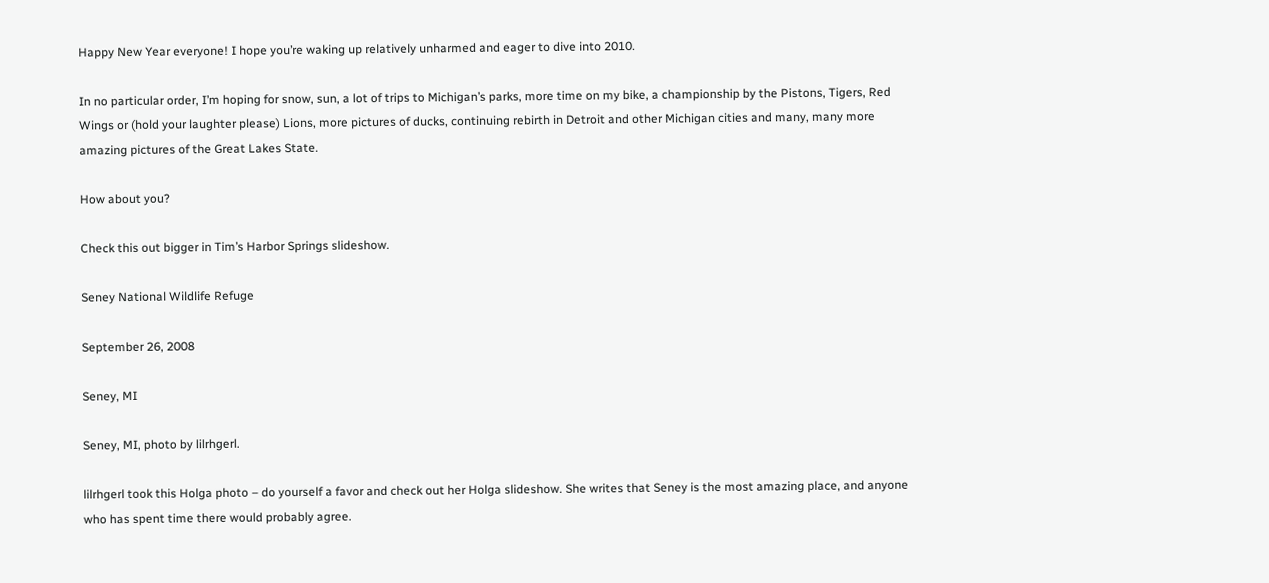Happy New Year everyone! I hope you’re waking up relatively unharmed and eager to dive into 2010.

In no particular order, I’m hoping for snow, sun, a lot of trips to Michigan’s parks, more time on my bike, a championship by the Pistons, Tigers, Red Wings or (hold your laughter please) Lions, more pictures of ducks, continuing rebirth in Detroit and other Michigan cities and many, many more amazing pictures of the Great Lakes State.

How about you?

Check this out bigger in Tim’s Harbor Springs slideshow.

Seney National Wildlife Refuge

September 26, 2008

Seney, MI

Seney, MI, photo by lilrhgerl.

lilrhgerl took this Holga photo – do yourself a favor and check out her Holga slideshow. She writes that Seney is the most amazing place, and anyone who has spent time there would probably agree.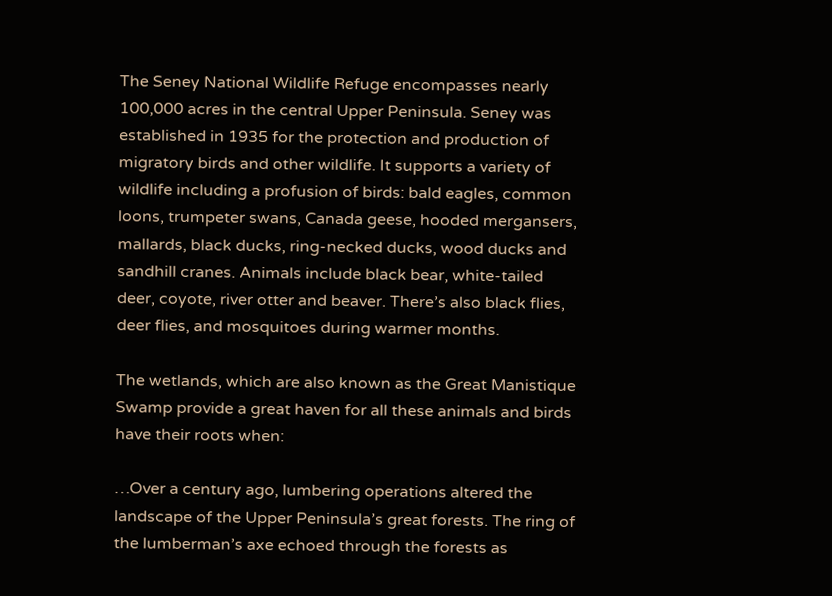The Seney National Wildlife Refuge encompasses nearly 100,000 acres in the central Upper Peninsula. Seney was established in 1935 for the protection and production of migratory birds and other wildlife. It supports a variety of wildlife including a profusion of birds: bald eagles, common loons, trumpeter swans, Canada geese, hooded mergansers, mallards, black ducks, ring-necked ducks, wood ducks and sandhill cranes. Animals include black bear, white-tailed deer, coyote, river otter and beaver. There’s also black flies, deer flies, and mosquitoes during warmer months.

The wetlands, which are also known as the Great Manistique Swamp provide a great haven for all these animals and birds have their roots when:

…Over a century ago, lumbering operations altered the landscape of the Upper Peninsula’s great forests. The ring of the lumberman’s axe echoed through the forests as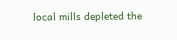local mills depleted the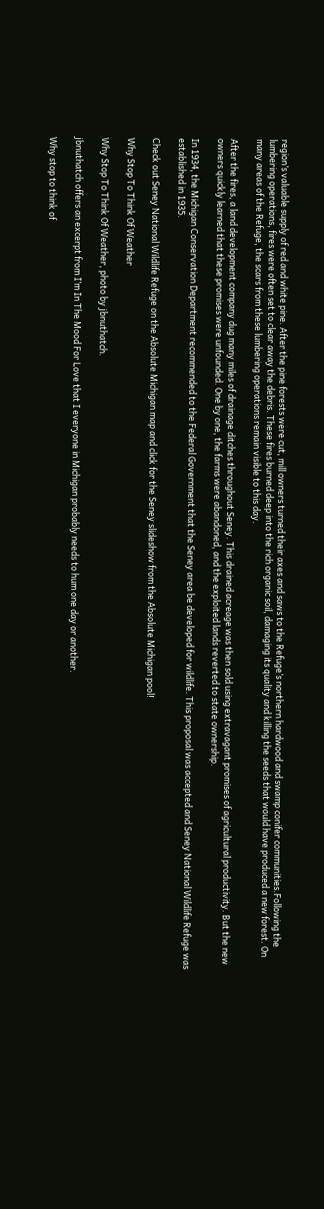region’s valuable supply of red and white pine. After the pine forests were cut, mill owners turned their axes and saws to the Refuge’s northern hardwood and swamp conifer communities.Following the lumbering operations, fires were often set to clear away the debris. These fires burned deep into the rich organic soil, damaging its quality and killing the seeds that would have produced a new forest. On many areas of the Refuge, the scars from these lumbering operations remain visible to this day.

After the fires, a land development company dug many miles of drainage ditches throughout Seney. This drained acreage was then sold using extravagant promises of agricultural productivity. But the new owners quickly learned that these promises were unfounded. One by one, the farms were abandoned, and the exploited lands reverted to state ownership.

In 1934, the Michigan Conservation Department recommended to the Federal Government that the Seney area be developed for wildlife. This proposal was accepted and Seney National Wildlife Refuge was established in 1935.

Check out Seney National Wildlife Refuge on the Absolute Michigan map and click for the Seney slideshow from the Absolute Michigan pool!

Why Stop To Think Of Weather

Why Stop To Think Of Weather, photo by jbnuthatch.

jbnuthatch offers an excerpt from I’m In The Mood For Love that I everyone in Michigan probably needs to hum one day or another.

Why stop to think of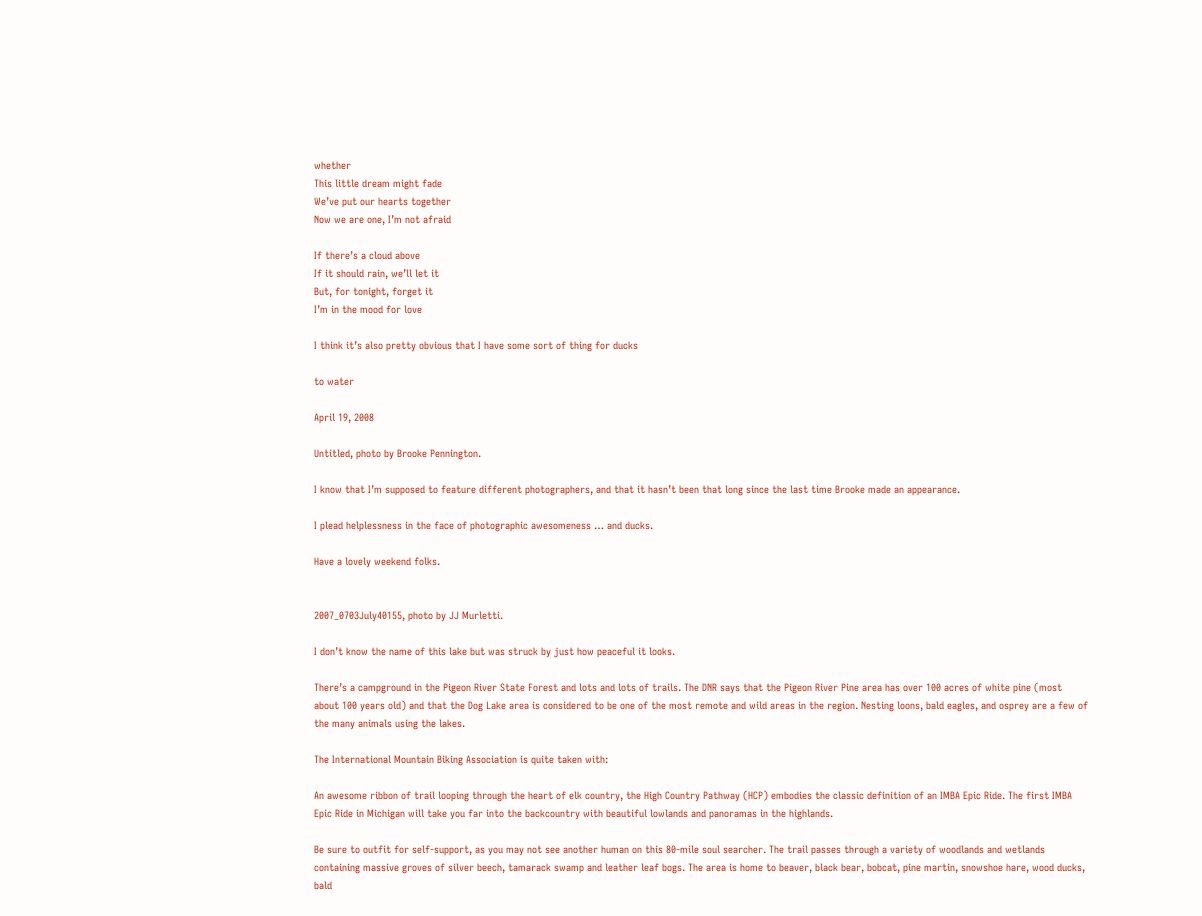whether
This little dream might fade
We’ve put our hearts together
Now we are one, I’m not afraid

If there’s a cloud above
If it should rain, we’ll let it
But, for tonight, forget it
I’m in the mood for love

I think it’s also pretty obvious that I have some sort of thing for ducks

to water

April 19, 2008

Untitled, photo by Brooke Pennington.

I know that I’m supposed to feature different photographers, and that it hasn’t been that long since the last time Brooke made an appearance.

I plead helplessness in the face of photographic awesomeness … and ducks.

Have a lovely weekend folks.


2007_0703July40155, photo by JJ Murletti.

I don’t know the name of this lake but was struck by just how peaceful it looks.

There’s a campground in the Pigeon River State Forest and lots and lots of trails. The DNR says that the Pigeon River Pine area has over 100 acres of white pine (most about 100 years old) and that the Dog Lake area is considered to be one of the most remote and wild areas in the region. Nesting loons, bald eagles, and osprey are a few of the many animals using the lakes.

The International Mountain Biking Association is quite taken with:

An awesome ribbon of trail looping through the heart of elk country, the High Country Pathway (HCP) embodies the classic definition of an IMBA Epic Ride. The first IMBA Epic Ride in Michigan will take you far into the backcountry with beautiful lowlands and panoramas in the highlands.

Be sure to outfit for self-support, as you may not see another human on this 80-mile soul searcher. The trail passes through a variety of woodlands and wetlands containing massive groves of silver beech, tamarack swamp and leather leaf bogs. The area is home to beaver, black bear, bobcat, pine martin, snowshoe hare, wood ducks, bald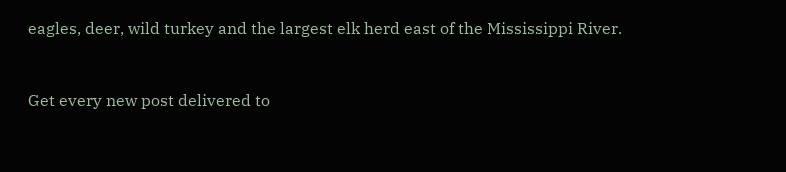eagles, deer, wild turkey and the largest elk herd east of the Mississippi River.


Get every new post delivered to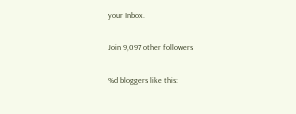your Inbox.

Join 9,097 other followers

%d bloggers like this: